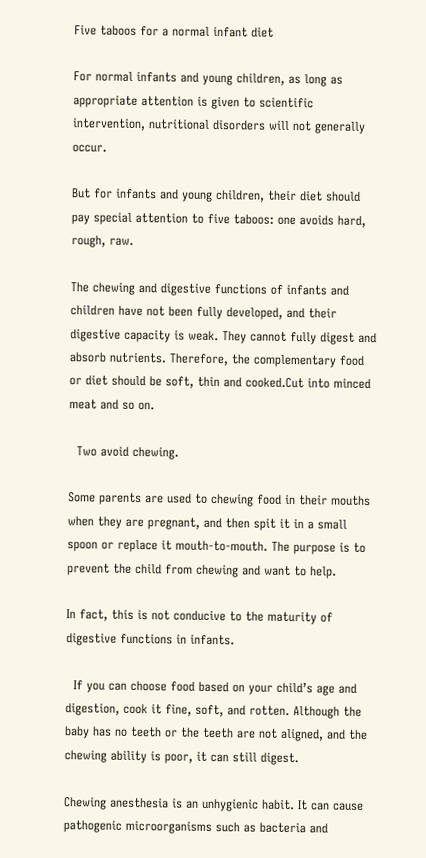Five taboos for a normal infant diet

For normal infants and young children, as long as appropriate attention is given to scientific intervention, nutritional disorders will not generally occur.

But for infants and young children, their diet should pay special attention to five taboos: one avoids hard, rough, raw.

The chewing and digestive functions of infants and children have not been fully developed, and their digestive capacity is weak. They cannot fully digest and absorb nutrients. Therefore, the complementary food or diet should be soft, thin and cooked.Cut into minced meat and so on.

  Two avoid chewing.

Some parents are used to chewing food in their mouths when they are pregnant, and then spit it in a small spoon or replace it mouth-to-mouth. The purpose is to prevent the child from chewing and want to help.

In fact, this is not conducive to the maturity of digestive functions in infants.

  If you can choose food based on your child’s age and digestion, cook it fine, soft, and rotten. Although the baby has no teeth or the teeth are not aligned, and the chewing ability is poor, it can still digest.

Chewing anesthesia is an unhygienic habit. It can cause pathogenic microorganisms such as bacteria and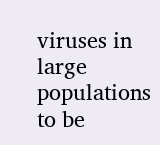viruses in large populations to be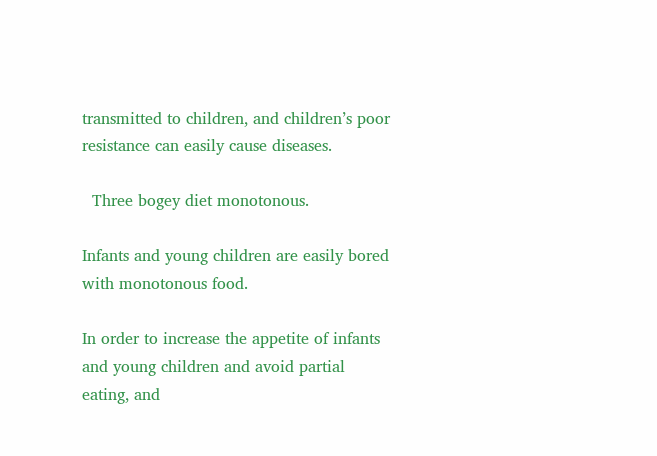transmitted to children, and children’s poor resistance can easily cause diseases.

  Three bogey diet monotonous.

Infants and young children are easily bored with monotonous food.

In order to increase the appetite of infants and young children and avoid partial eating, and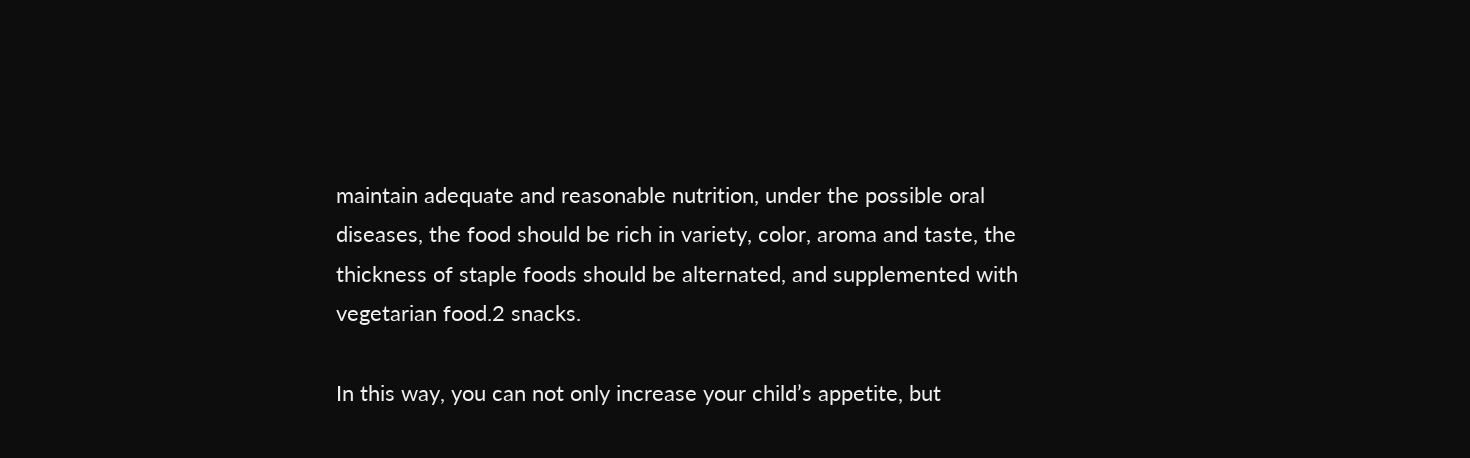maintain adequate and reasonable nutrition, under the possible oral diseases, the food should be rich in variety, color, aroma and taste, the thickness of staple foods should be alternated, and supplemented with vegetarian food.2 snacks.

In this way, you can not only increase your child’s appetite, but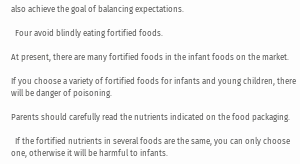also achieve the goal of balancing expectations.

  Four avoid blindly eating fortified foods.

At present, there are many fortified foods in the infant foods on the market.

If you choose a variety of fortified foods for infants and young children, there will be danger of poisoning.

Parents should carefully read the nutrients indicated on the food packaging.

  If the fortified nutrients in several foods are the same, you can only choose one, otherwise it will be harmful to infants.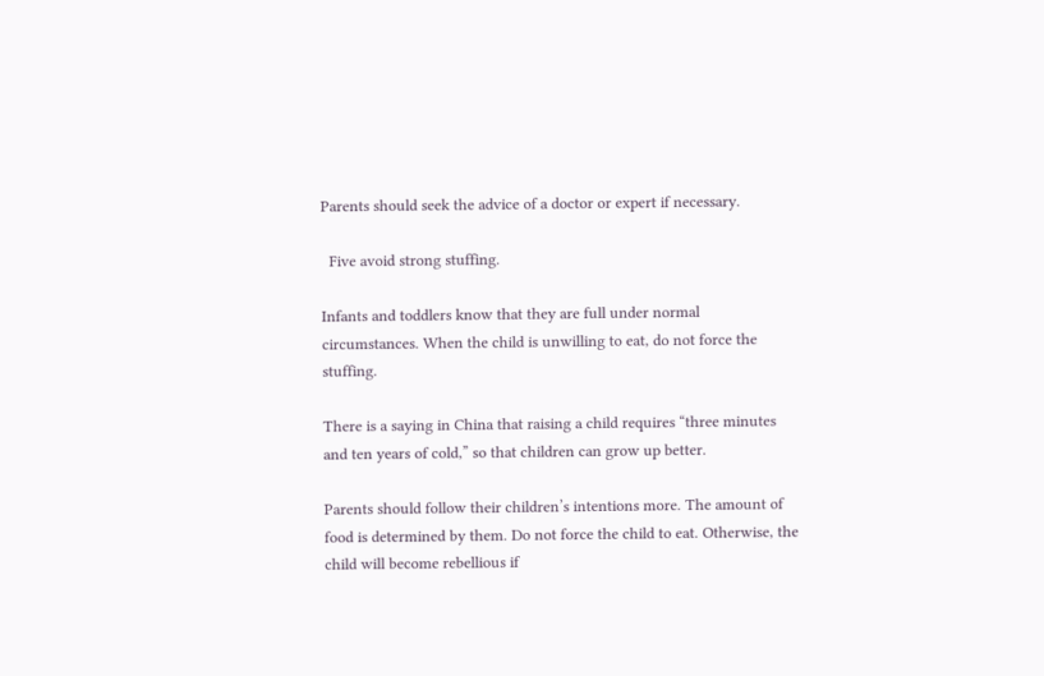Parents should seek the advice of a doctor or expert if necessary.

  Five avoid strong stuffing.

Infants and toddlers know that they are full under normal circumstances. When the child is unwilling to eat, do not force the stuffing.

There is a saying in China that raising a child requires “three minutes and ten years of cold,” so that children can grow up better.

Parents should follow their children’s intentions more. The amount of food is determined by them. Do not force the child to eat. Otherwise, the child will become rebellious if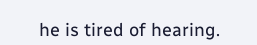he is tired of hearing.